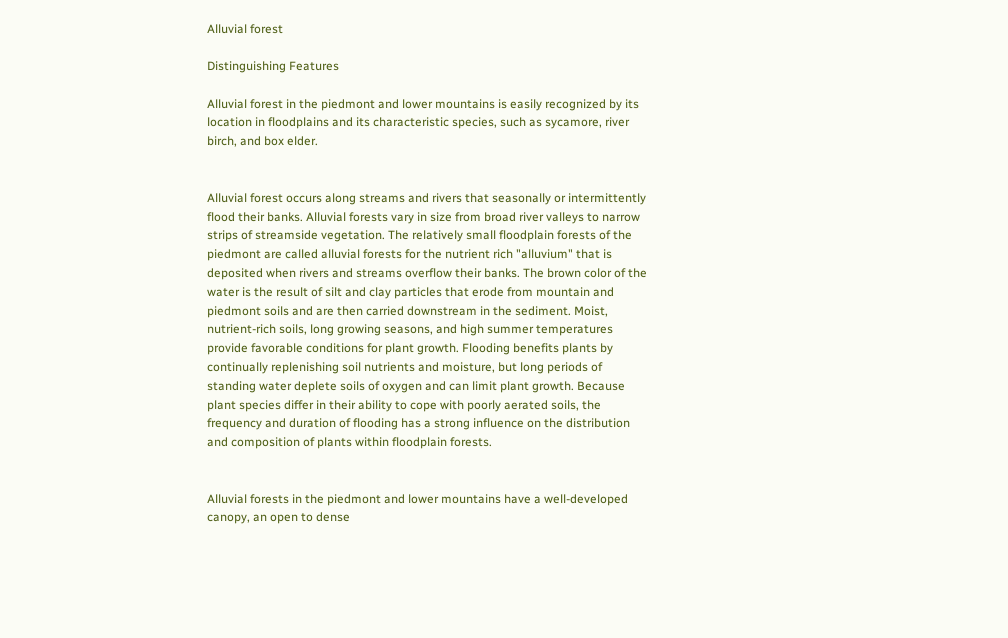Alluvial forest

Distinguishing Features

Alluvial forest in the piedmont and lower mountains is easily recognized by its location in floodplains and its characteristic species, such as sycamore, river birch, and box elder.


Alluvial forest occurs along streams and rivers that seasonally or intermittently flood their banks. Alluvial forests vary in size from broad river valleys to narrow strips of streamside vegetation. The relatively small floodplain forests of the piedmont are called alluvial forests for the nutrient rich "alluvium" that is deposited when rivers and streams overflow their banks. The brown color of the water is the result of silt and clay particles that erode from mountain and piedmont soils and are then carried downstream in the sediment. Moist, nutrient-rich soils, long growing seasons, and high summer temperatures provide favorable conditions for plant growth. Flooding benefits plants by continually replenishing soil nutrients and moisture, but long periods of standing water deplete soils of oxygen and can limit plant growth. Because plant species differ in their ability to cope with poorly aerated soils, the frequency and duration of flooding has a strong influence on the distribution and composition of plants within floodplain forests.


Alluvial forests in the piedmont and lower mountains have a well-developed canopy, an open to dense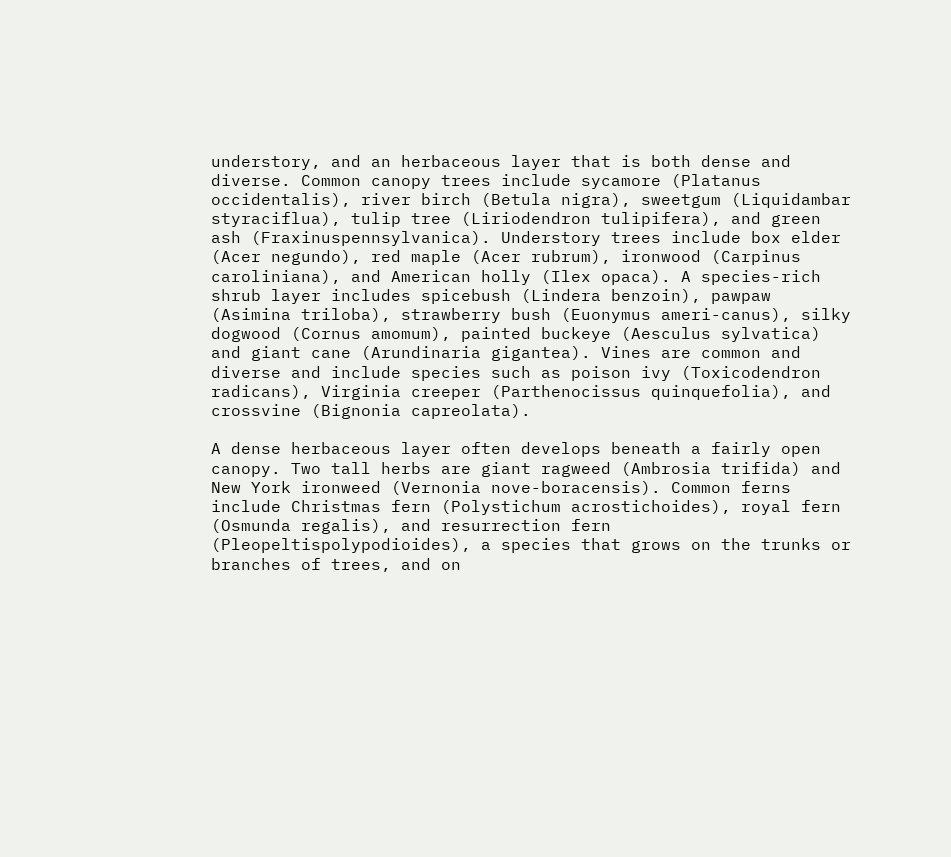understory, and an herbaceous layer that is both dense and diverse. Common canopy trees include sycamore (Platanus occidentalis), river birch (Betula nigra), sweetgum (Liquidambar styraciflua), tulip tree (Liriodendron tulipifera), and green ash (Fraxinuspennsylvanica). Understory trees include box elder (Acer negundo), red maple (Acer rubrum), ironwood (Carpinus caroliniana), and American holly (Ilex opaca). A species-rich shrub layer includes spicebush (Lindera benzoin), pawpaw (Asimina triloba), strawberry bush (Euonymus ameri-canus), silky dogwood (Cornus amomum), painted buckeye (Aesculus sylvatica) and giant cane (Arundinaria gigantea). Vines are common and diverse and include species such as poison ivy (Toxicodendron radicans), Virginia creeper (Parthenocissus quinquefolia), and crossvine (Bignonia capreolata).

A dense herbaceous layer often develops beneath a fairly open canopy. Two tall herbs are giant ragweed (Ambrosia trifida) and New York ironweed (Vernonia nove-boracensis). Common ferns include Christmas fern (Polystichum acrostichoides), royal fern (Osmunda regalis), and resurrection fern (Pleopeltispolypodioides), a species that grows on the trunks or branches of trees, and on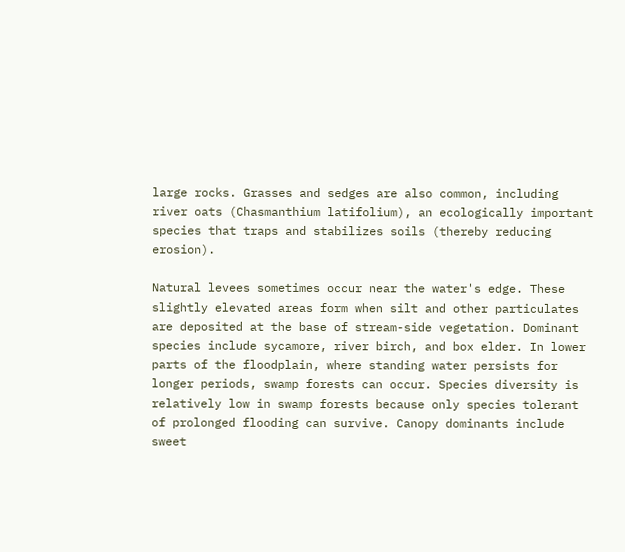large rocks. Grasses and sedges are also common, including river oats (Chasmanthium latifolium), an ecologically important species that traps and stabilizes soils (thereby reducing erosion).

Natural levees sometimes occur near the water's edge. These slightly elevated areas form when silt and other particulates are deposited at the base of stream-side vegetation. Dominant species include sycamore, river birch, and box elder. In lower parts of the floodplain, where standing water persists for longer periods, swamp forests can occur. Species diversity is relatively low in swamp forests because only species tolerant of prolonged flooding can survive. Canopy dominants include sweet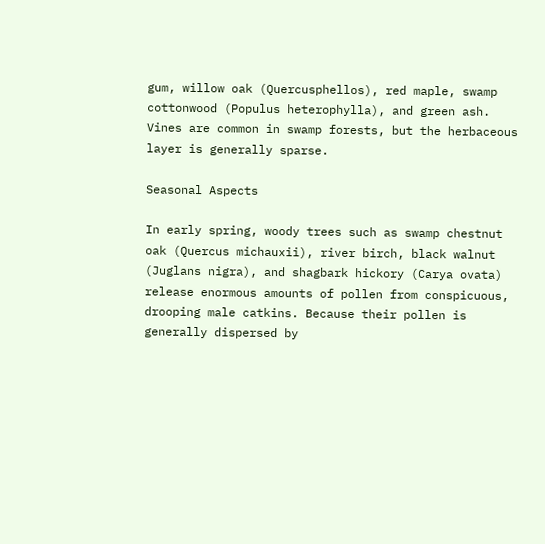gum, willow oak (Quercusphellos), red maple, swamp cottonwood (Populus heterophylla), and green ash. Vines are common in swamp forests, but the herbaceous layer is generally sparse.

Seasonal Aspects

In early spring, woody trees such as swamp chestnut oak (Quercus michauxii), river birch, black walnut (Juglans nigra), and shagbark hickory (Carya ovata) release enormous amounts of pollen from conspicuous, drooping male catkins. Because their pollen is generally dispersed by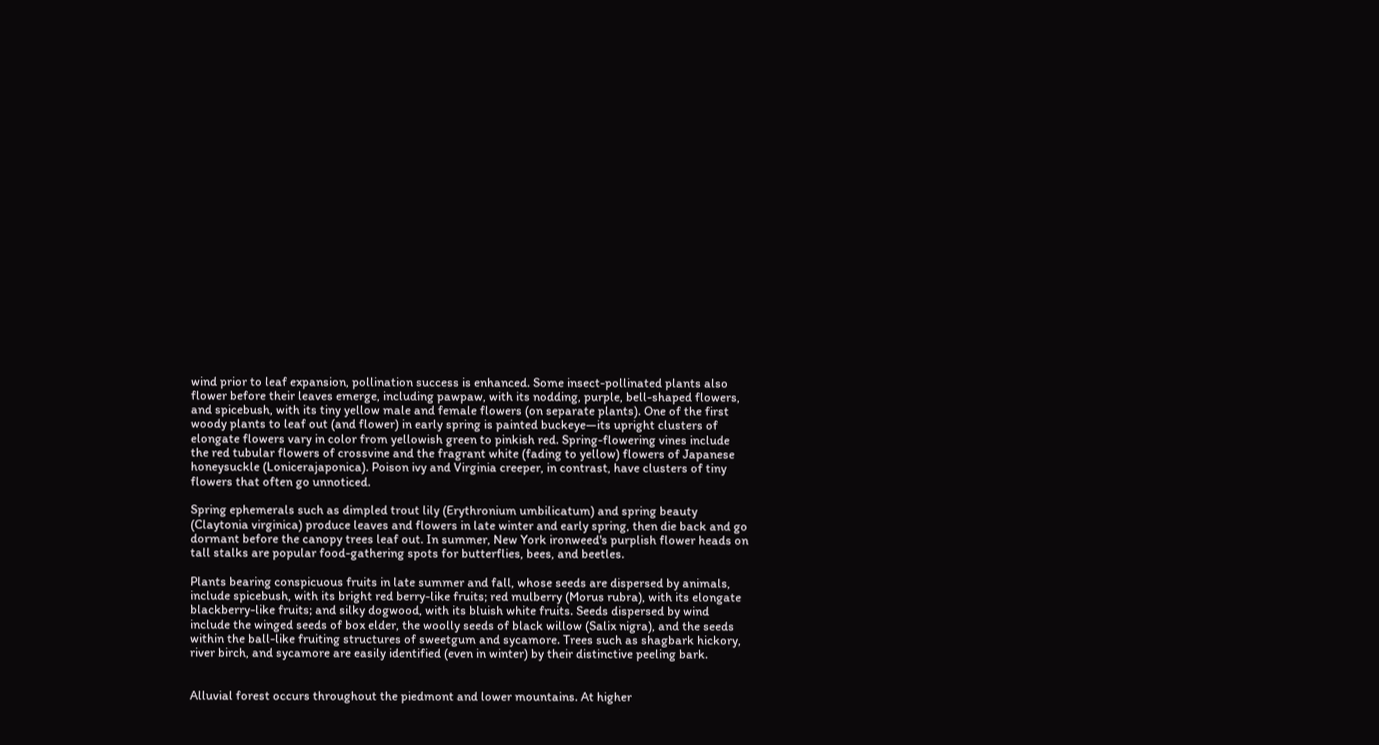wind prior to leaf expansion, pollination success is enhanced. Some insect-pollinated plants also flower before their leaves emerge, including pawpaw, with its nodding, purple, bell-shaped flowers, and spicebush, with its tiny yellow male and female flowers (on separate plants). One of the first woody plants to leaf out (and flower) in early spring is painted buckeye—its upright clusters of elongate flowers vary in color from yellowish green to pinkish red. Spring-flowering vines include the red tubular flowers of crossvine and the fragrant white (fading to yellow) flowers of Japanese honeysuckle (Lonicerajaponica). Poison ivy and Virginia creeper, in contrast, have clusters of tiny flowers that often go unnoticed.

Spring ephemerals such as dimpled trout lily (Erythronium umbilicatum) and spring beauty (Claytonia virginica) produce leaves and flowers in late winter and early spring, then die back and go dormant before the canopy trees leaf out. In summer, New York ironweed's purplish flower heads on tall stalks are popular food-gathering spots for butterflies, bees, and beetles.

Plants bearing conspicuous fruits in late summer and fall, whose seeds are dispersed by animals, include spicebush, with its bright red berry-like fruits; red mulberry (Morus rubra), with its elongate blackberry-like fruits; and silky dogwood, with its bluish white fruits. Seeds dispersed by wind include the winged seeds of box elder, the woolly seeds of black willow (Salix nigra), and the seeds within the ball-like fruiting structures of sweetgum and sycamore. Trees such as shagbark hickory, river birch, and sycamore are easily identified (even in winter) by their distinctive peeling bark.


Alluvial forest occurs throughout the piedmont and lower mountains. At higher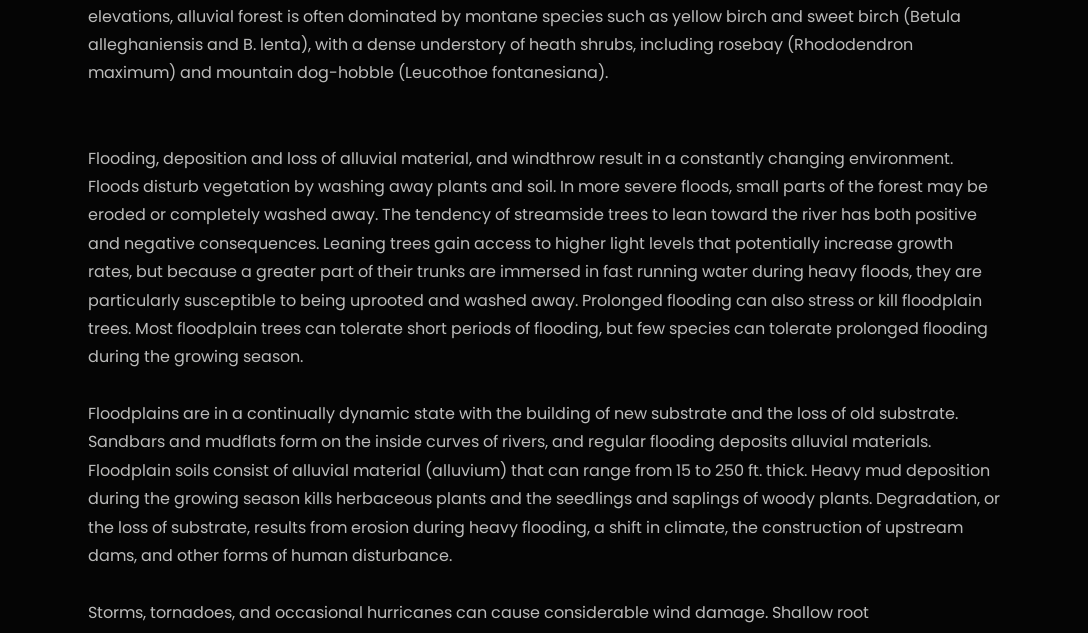elevations, alluvial forest is often dominated by montane species such as yellow birch and sweet birch (Betula alleghaniensis and B. lenta), with a dense understory of heath shrubs, including rosebay (Rhododendron maximum) and mountain dog-hobble (Leucothoe fontanesiana).


Flooding, deposition and loss of alluvial material, and windthrow result in a constantly changing environment. Floods disturb vegetation by washing away plants and soil. In more severe floods, small parts of the forest may be eroded or completely washed away. The tendency of streamside trees to lean toward the river has both positive and negative consequences. Leaning trees gain access to higher light levels that potentially increase growth rates, but because a greater part of their trunks are immersed in fast running water during heavy floods, they are particularly susceptible to being uprooted and washed away. Prolonged flooding can also stress or kill floodplain trees. Most floodplain trees can tolerate short periods of flooding, but few species can tolerate prolonged flooding during the growing season.

Floodplains are in a continually dynamic state with the building of new substrate and the loss of old substrate. Sandbars and mudflats form on the inside curves of rivers, and regular flooding deposits alluvial materials. Floodplain soils consist of alluvial material (alluvium) that can range from 15 to 250 ft. thick. Heavy mud deposition during the growing season kills herbaceous plants and the seedlings and saplings of woody plants. Degradation, or the loss of substrate, results from erosion during heavy flooding, a shift in climate, the construction of upstream dams, and other forms of human disturbance.

Storms, tornadoes, and occasional hurricanes can cause considerable wind damage. Shallow root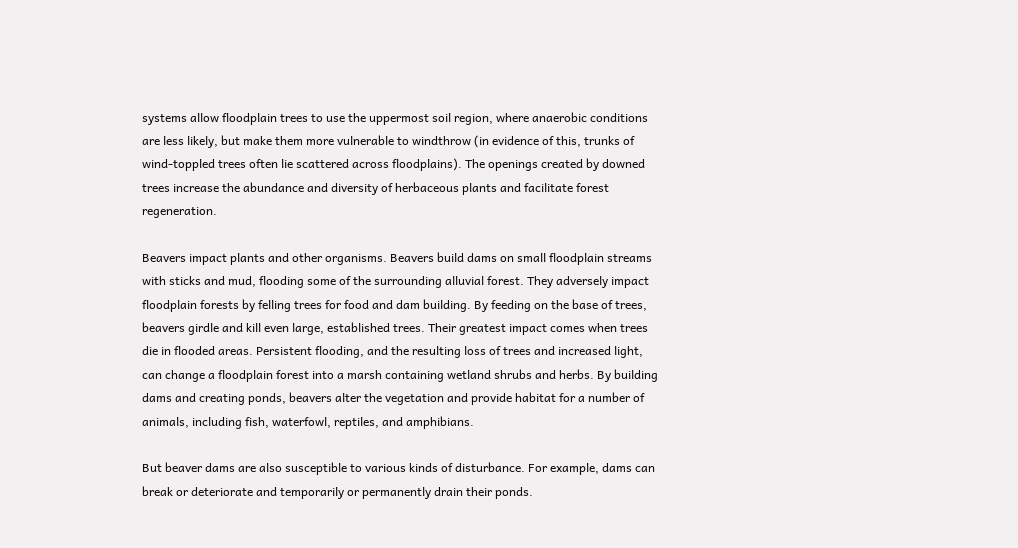systems allow floodplain trees to use the uppermost soil region, where anaerobic conditions are less likely, but make them more vulnerable to windthrow (in evidence of this, trunks of wind-toppled trees often lie scattered across floodplains). The openings created by downed trees increase the abundance and diversity of herbaceous plants and facilitate forest regeneration.

Beavers impact plants and other organisms. Beavers build dams on small floodplain streams with sticks and mud, flooding some of the surrounding alluvial forest. They adversely impact floodplain forests by felling trees for food and dam building. By feeding on the base of trees, beavers girdle and kill even large, established trees. Their greatest impact comes when trees die in flooded areas. Persistent flooding, and the resulting loss of trees and increased light, can change a floodplain forest into a marsh containing wetland shrubs and herbs. By building dams and creating ponds, beavers alter the vegetation and provide habitat for a number of animals, including fish, waterfowl, reptiles, and amphibians.

But beaver dams are also susceptible to various kinds of disturbance. For example, dams can break or deteriorate and temporarily or permanently drain their ponds.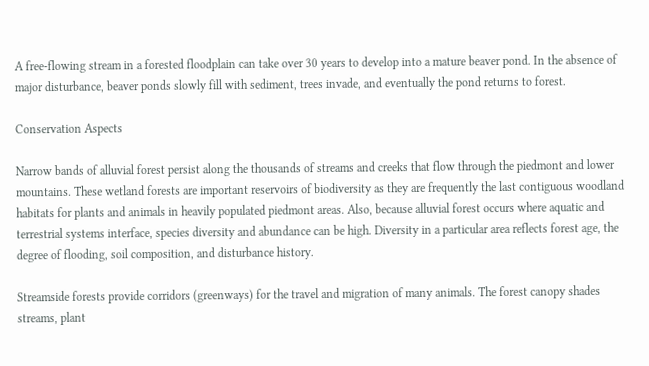A free-flowing stream in a forested floodplain can take over 30 years to develop into a mature beaver pond. In the absence of major disturbance, beaver ponds slowly fill with sediment, trees invade, and eventually the pond returns to forest.

Conservation Aspects

Narrow bands of alluvial forest persist along the thousands of streams and creeks that flow through the piedmont and lower mountains. These wetland forests are important reservoirs of biodiversity as they are frequently the last contiguous woodland habitats for plants and animals in heavily populated piedmont areas. Also, because alluvial forest occurs where aquatic and terrestrial systems interface, species diversity and abundance can be high. Diversity in a particular area reflects forest age, the degree of flooding, soil composition, and disturbance history.

Streamside forests provide corridors (greenways) for the travel and migration of many animals. The forest canopy shades streams, plant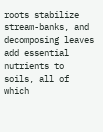roots stabilize stream-banks, and decomposing leaves add essential nutrients to soils, all of which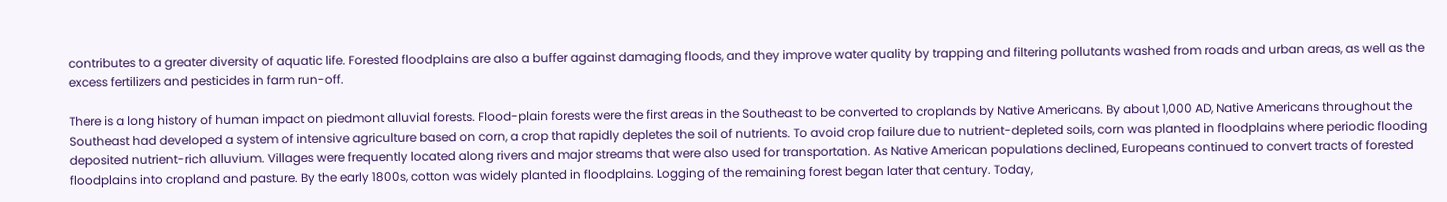contributes to a greater diversity of aquatic life. Forested floodplains are also a buffer against damaging floods, and they improve water quality by trapping and filtering pollutants washed from roads and urban areas, as well as the excess fertilizers and pesticides in farm run-off.

There is a long history of human impact on piedmont alluvial forests. Flood-plain forests were the first areas in the Southeast to be converted to croplands by Native Americans. By about 1,000 AD, Native Americans throughout the Southeast had developed a system of intensive agriculture based on corn, a crop that rapidly depletes the soil of nutrients. To avoid crop failure due to nutrient-depleted soils, corn was planted in floodplains where periodic flooding deposited nutrient-rich alluvium. Villages were frequently located along rivers and major streams that were also used for transportation. As Native American populations declined, Europeans continued to convert tracts of forested floodplains into cropland and pasture. By the early 1800s, cotton was widely planted in floodplains. Logging of the remaining forest began later that century. Today,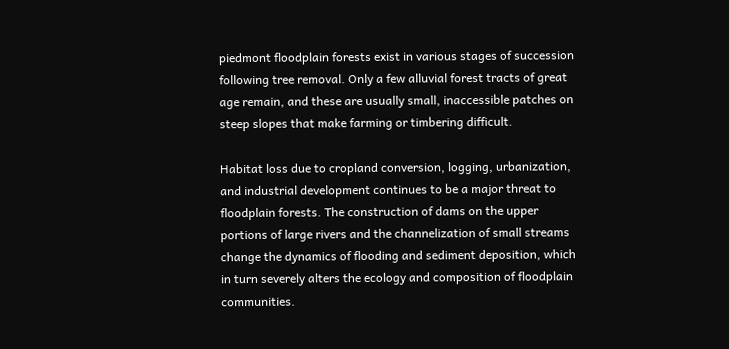piedmont floodplain forests exist in various stages of succession following tree removal. Only a few alluvial forest tracts of great age remain, and these are usually small, inaccessible patches on steep slopes that make farming or timbering difficult.

Habitat loss due to cropland conversion, logging, urbanization, and industrial development continues to be a major threat to floodplain forests. The construction of dams on the upper portions of large rivers and the channelization of small streams change the dynamics of flooding and sediment deposition, which in turn severely alters the ecology and composition of floodplain communities.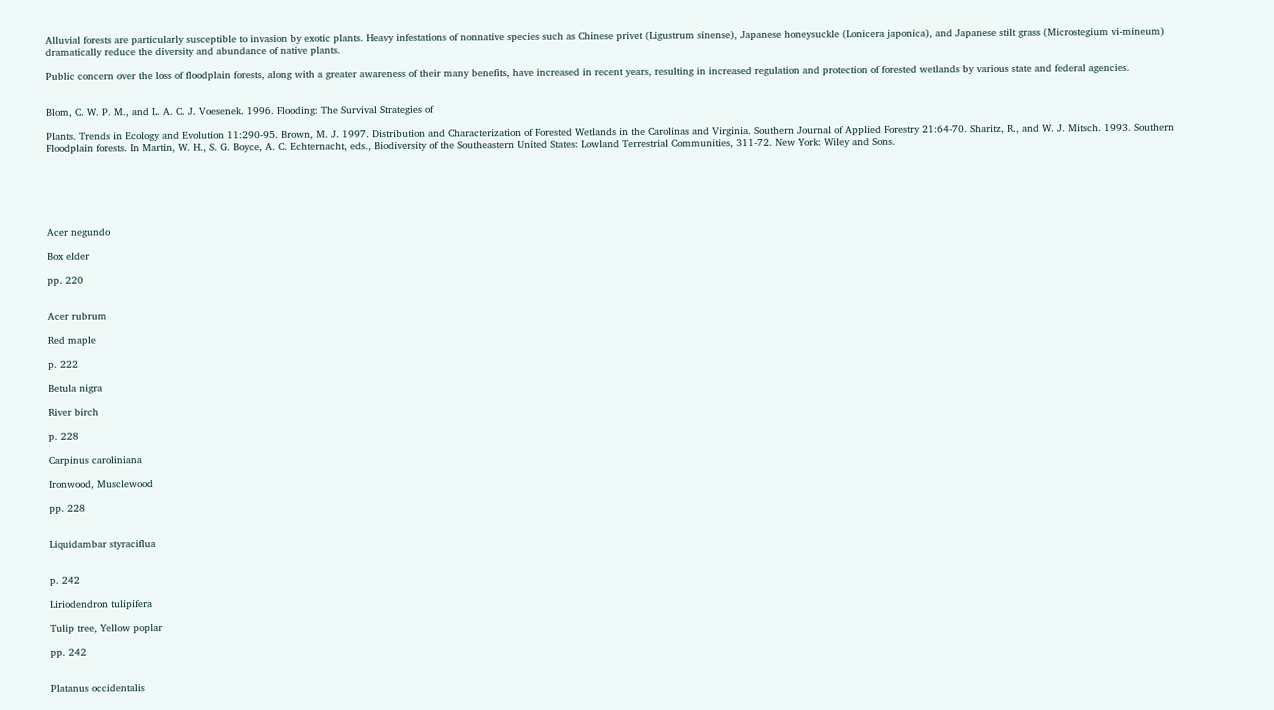Alluvial forests are particularly susceptible to invasion by exotic plants. Heavy infestations of nonnative species such as Chinese privet (Ligustrum sinense), Japanese honeysuckle (Lonicera japonica), and Japanese stilt grass (Microstegium vi-mineum) dramatically reduce the diversity and abundance of native plants.

Public concern over the loss of floodplain forests, along with a greater awareness of their many benefits, have increased in recent years, resulting in increased regulation and protection of forested wetlands by various state and federal agencies.


Blom, C. W. P. M., and L. A. C. J. Voesenek. 1996. Flooding: The Survival Strategies of

Plants. Trends in Ecology and Evolution 11:290-95. Brown, M. J. 1997. Distribution and Characterization of Forested Wetlands in the Carolinas and Virginia. Southern Journal of Applied Forestry 21:64-70. Sharitz, R., and W. J. Mitsch. 1993. Southern Floodplain forests. In Martin, W. H., S. G. Boyce, A. C. Echternacht, eds., Biodiversity of the Southeastern United States: Lowland Terrestrial Communities, 311-72. New York: Wiley and Sons.






Acer negundo

Box elder

pp. 220


Acer rubrum

Red maple

p. 222

Betula nigra

River birch

p. 228

Carpinus caroliniana

Ironwood, Musclewood

pp. 228


Liquidambar styraciflua


p. 242

Liriodendron tulipifera

Tulip tree, Yellow poplar

pp. 242


Platanus occidentalis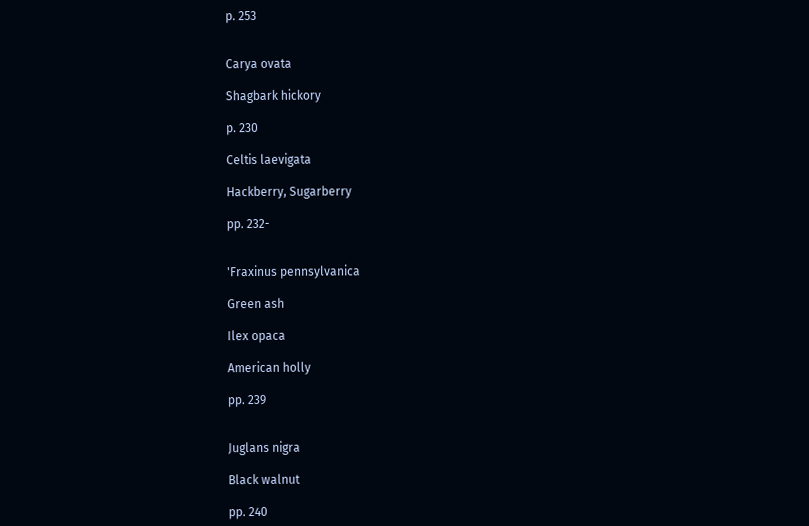p. 253


Carya ovata

Shagbark hickory

p. 230

Celtis laevigata

Hackberry, Sugarberry

pp. 232-


'Fraxinus pennsylvanica

Green ash

Ilex opaca

American holly

pp. 239


Juglans nigra

Black walnut

pp. 240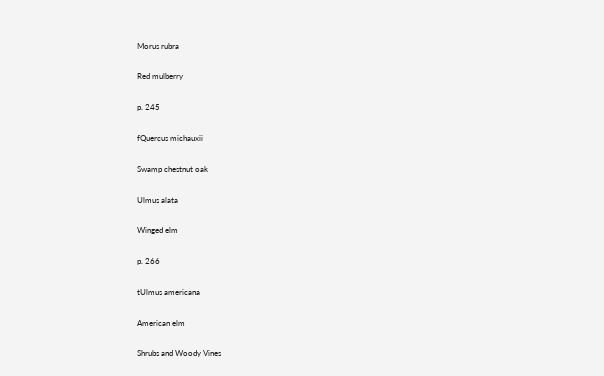Morus rubra

Red mulberry

p. 245

fQuercus michauxii

Swamp chestnut oak

Ulmus alata

Winged elm

p. 266

tUlmus americana

American elm

Shrubs and Woody Vines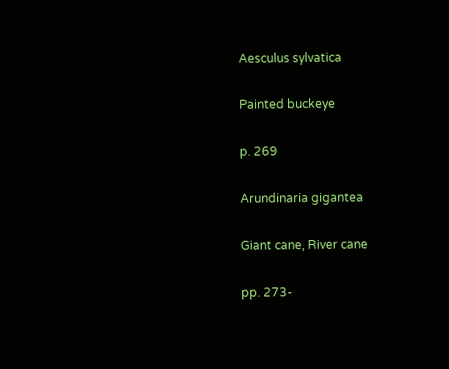Aesculus sylvatica

Painted buckeye

p. 269

Arundinaria gigantea

Giant cane, River cane

pp. 273-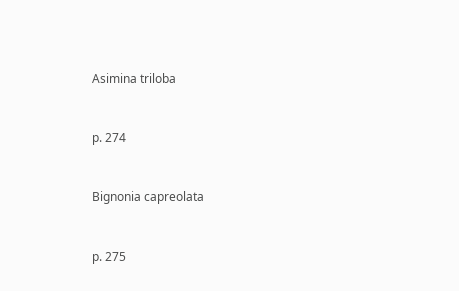Asimina triloba


p. 274


Bignonia capreolata


p. 275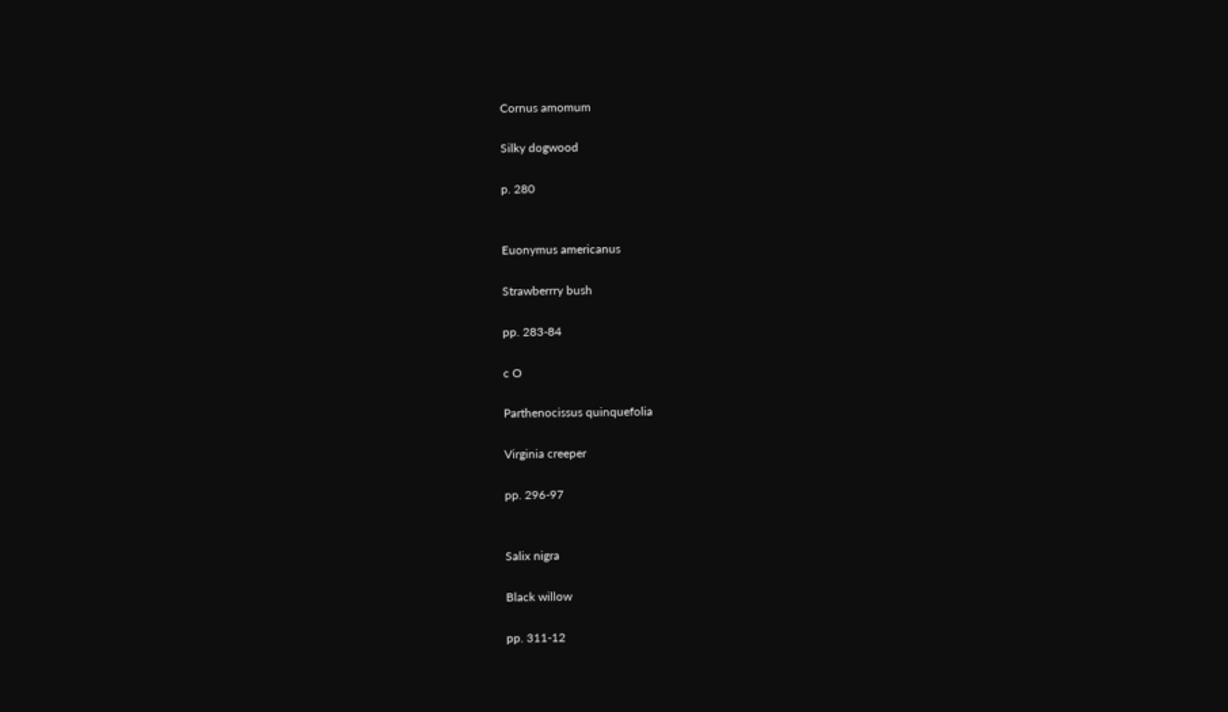Cornus amomum

Silky dogwood

p. 280


Euonymus americanus

Strawberrry bush

pp. 283-84

c O

Parthenocissus quinquefolia

Virginia creeper

pp. 296-97


Salix nigra

Black willow

pp. 311-12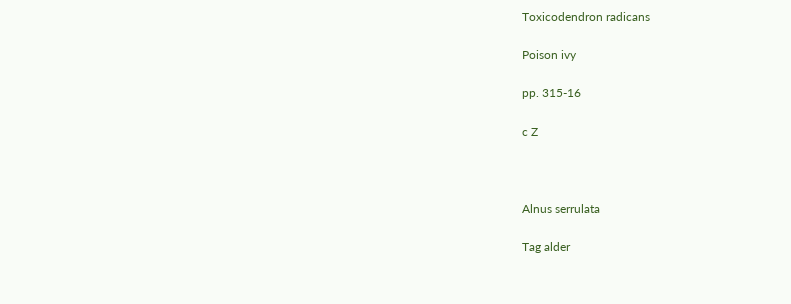Toxicodendron radicans

Poison ivy

pp. 315-16

c Z



Alnus serrulata

Tag alder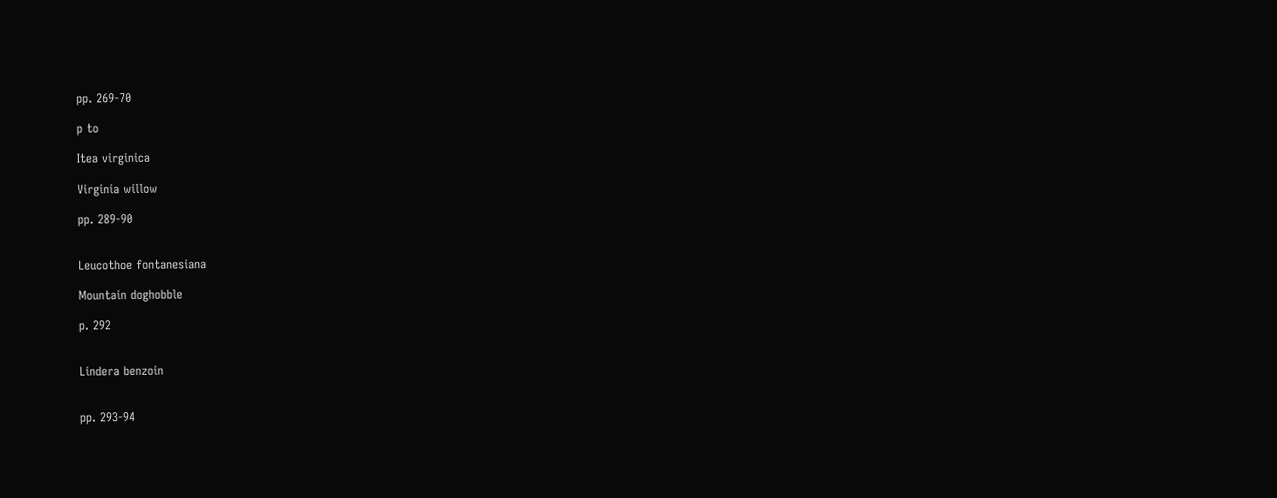pp. 269-70

p to

Itea virginica

Virginia willow

pp. 289-90


Leucothoe fontanesiana

Mountain doghobble

p. 292


Lindera benzoin


pp. 293-94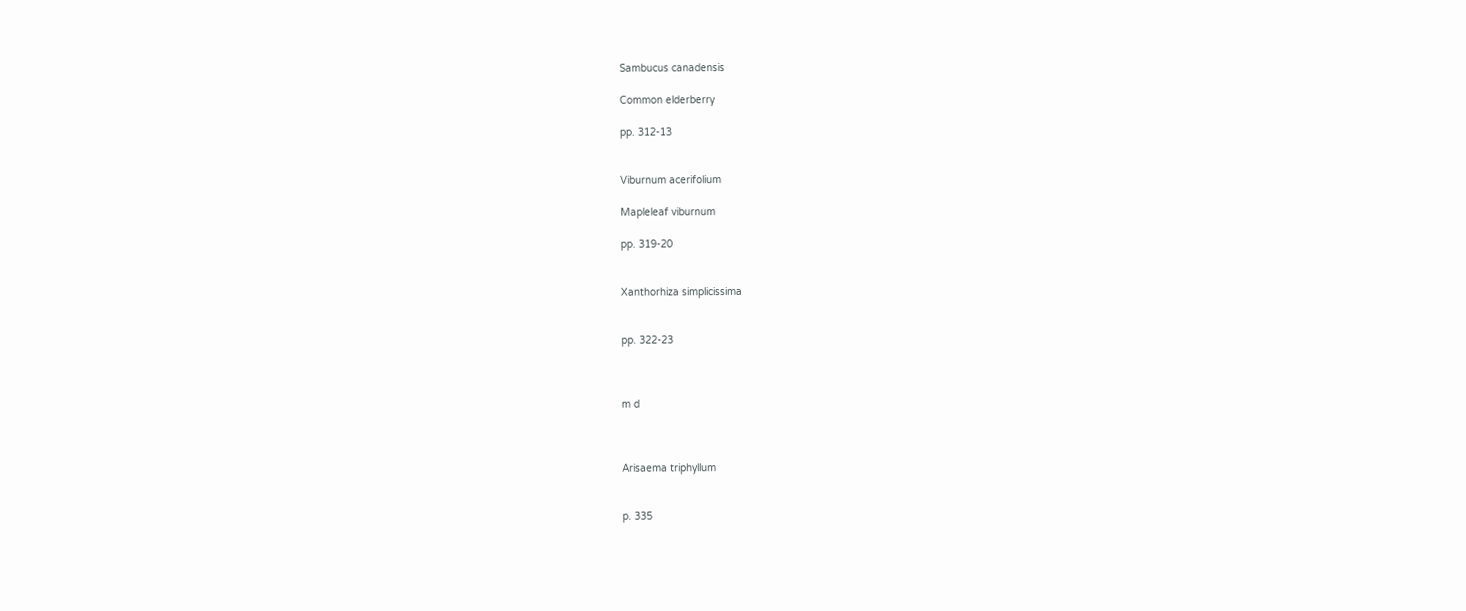Sambucus canadensis

Common elderberry

pp. 312-13


Viburnum acerifolium

Mapleleaf viburnum

pp. 319-20


Xanthorhiza simplicissima


pp. 322-23



m d



Arisaema triphyllum


p. 335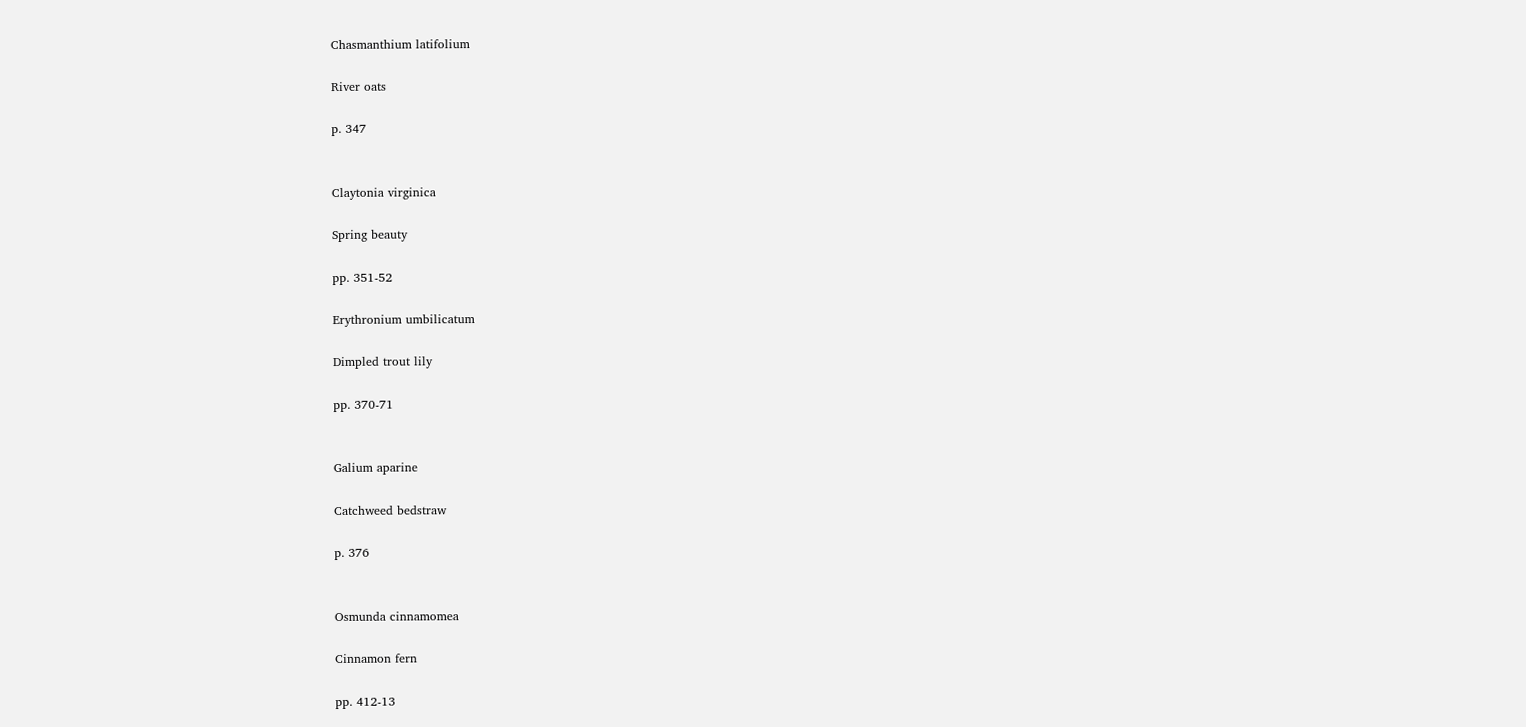Chasmanthium latifolium

River oats

p. 347


Claytonia virginica

Spring beauty

pp. 351-52

Erythronium umbilicatum

Dimpled trout lily

pp. 370-71


Galium aparine

Catchweed bedstraw

p. 376


Osmunda cinnamomea

Cinnamon fern

pp. 412-13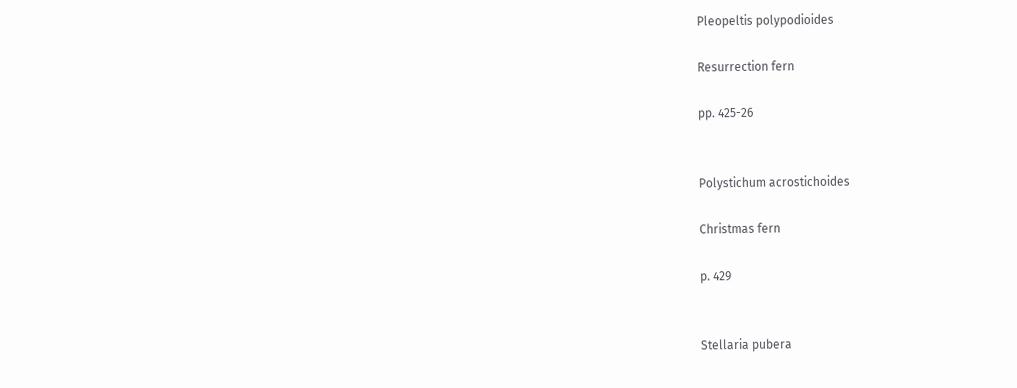Pleopeltis polypodioides

Resurrection fern

pp. 425-26


Polystichum acrostichoides

Christmas fern

p. 429


Stellaria pubera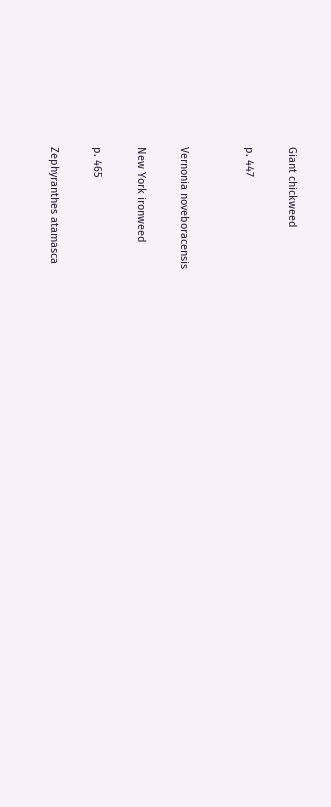Giant chickweed

p. 447


Vernonia noveboracensis

New York ironweed

p. 465

Zephyranthes atamasca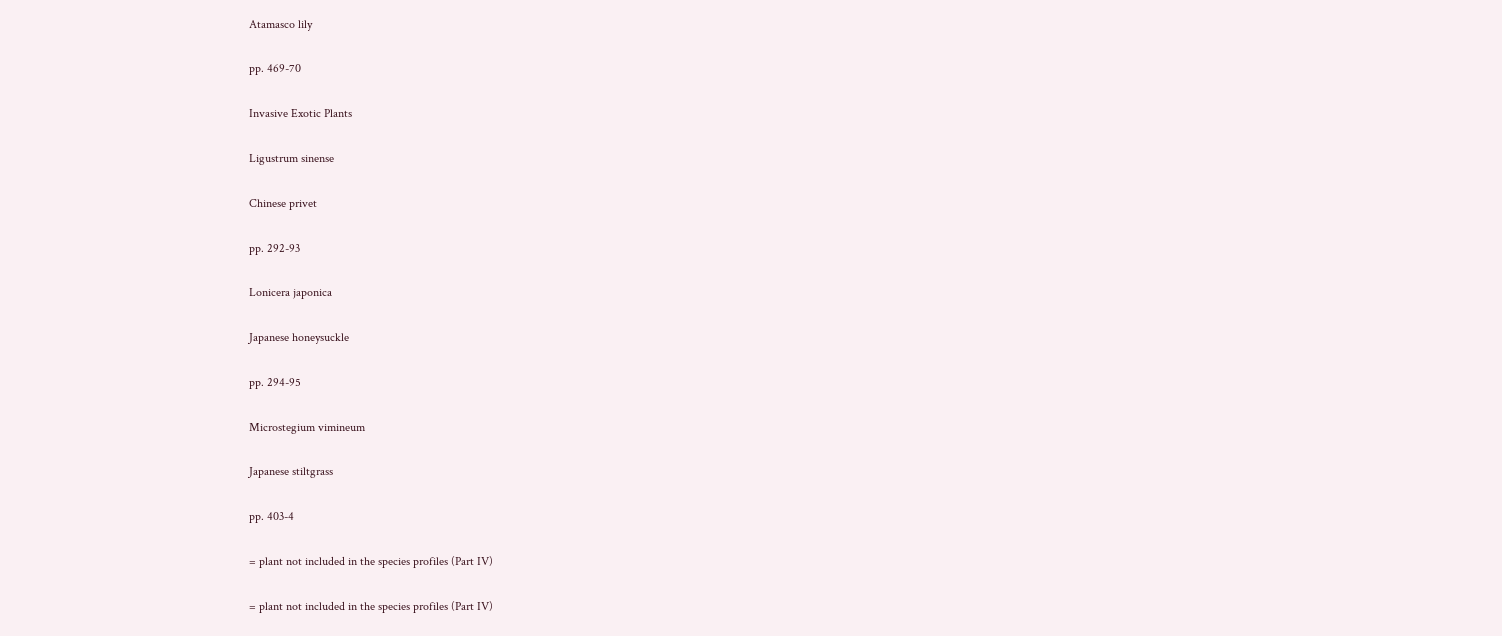Atamasco lily

pp. 469-70

Invasive Exotic Plants

Ligustrum sinense

Chinese privet

pp. 292-93

Lonicera japonica

Japanese honeysuckle

pp. 294-95

Microstegium vimineum

Japanese stiltgrass

pp. 403-4

= plant not included in the species profiles (Part IV)

= plant not included in the species profiles (Part IV)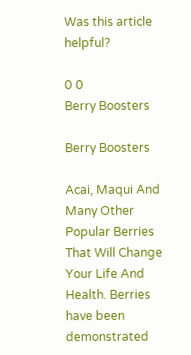Was this article helpful?

0 0
Berry Boosters

Berry Boosters

Acai, Maqui And Many Other Popular Berries That Will Change Your Life And Health. Berries have been demonstrated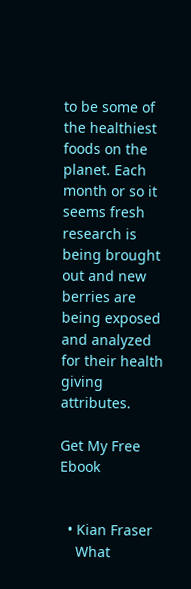to be some of the healthiest foods on the planet. Each month or so it seems fresh research is being brought out and new berries are being exposed and analyzed for their health giving attributes.

Get My Free Ebook


  • Kian Fraser
    What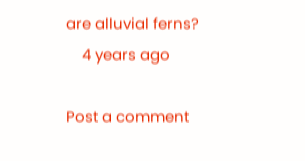are alluvial ferns?
    4 years ago

Post a comment